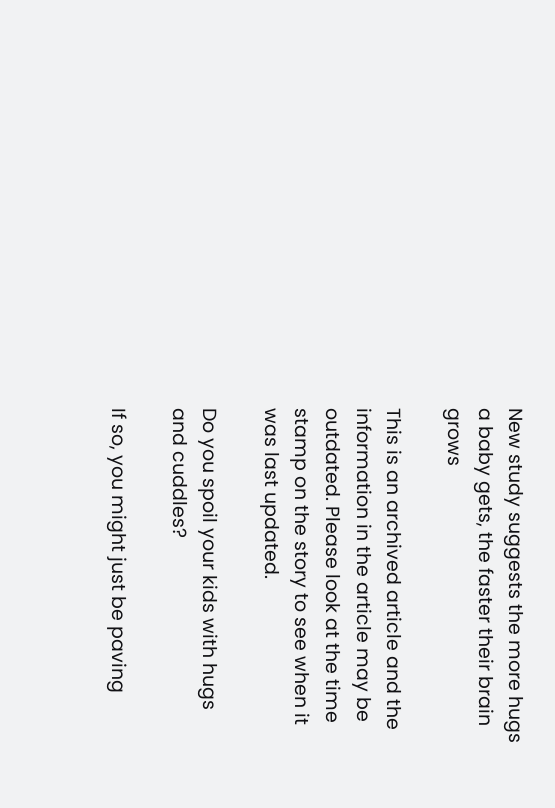New study suggests the more hugs a baby gets, the faster their brain grows

This is an archived article and the information in the article may be outdated. Please look at the time stamp on the story to see when it was last updated.

Do you spoil your kids with hugs and cuddles?

If so, you might just be paving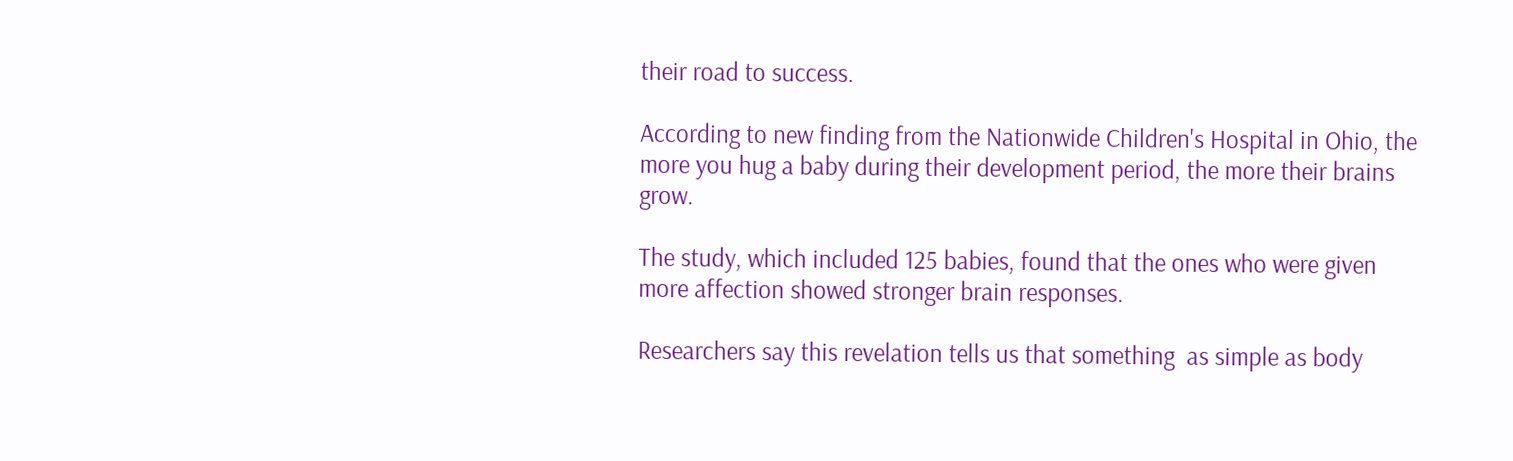their road to success.

According to new finding from the Nationwide Children's Hospital in Ohio, the more you hug a baby during their development period, the more their brains grow.

The study, which included 125 babies, found that the ones who were given more affection showed stronger brain responses.

Researchers say this revelation tells us that something  as simple as body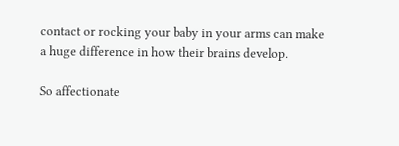contact or rocking your baby in your arms can make a huge difference in how their brains develop.

So affectionate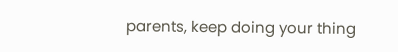parents, keep doing your thing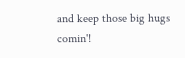and keep those big hugs comin'!